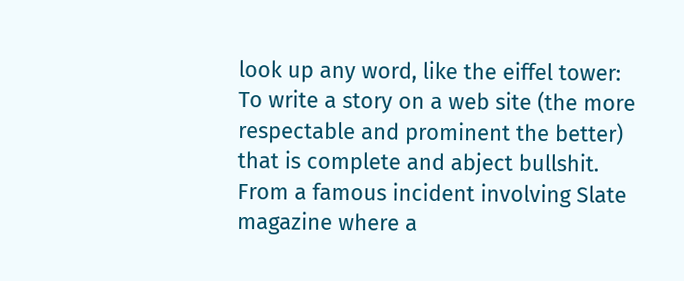look up any word, like the eiffel tower:
To write a story on a web site (the more respectable and prominent the better) that is complete and abject bullshit. From a famous incident involving Slate magazine where a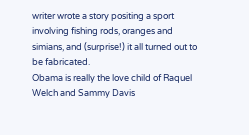writer wrote a story positing a sport involving fishing rods, oranges and simians, and (surprise!) it all turned out to be fabricated.
Obama is really the love child of Raquel Welch and Sammy Davis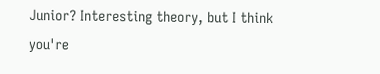Junior? Interesting theory, but I think you're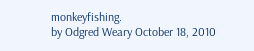monkeyfishing.
by Odgred Weary October 18, 2010